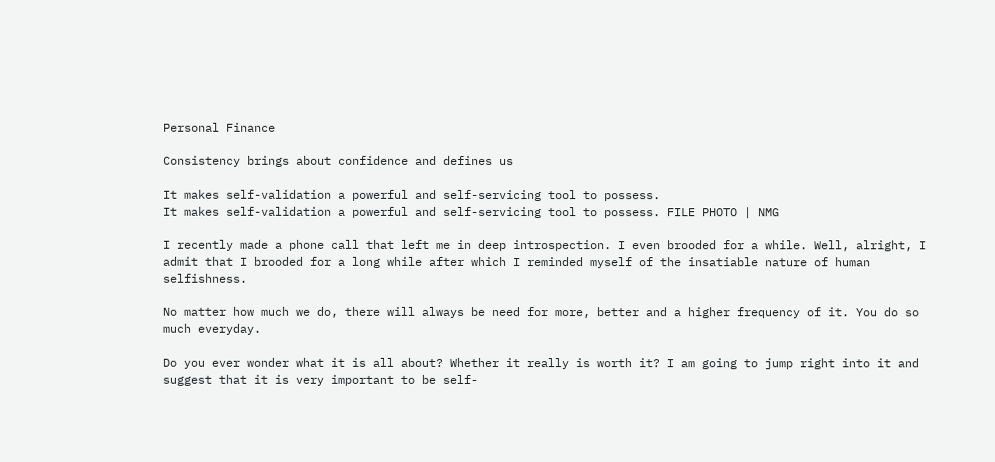Personal Finance

Consistency brings about confidence and defines us

It makes self-validation a powerful and self-servicing tool to possess.
It makes self-validation a powerful and self-servicing tool to possess. FILE PHOTO | NMG

I recently made a phone call that left me in deep introspection. I even brooded for a while. Well, alright, I admit that I brooded for a long while after which I reminded myself of the insatiable nature of human selfishness.

No matter how much we do, there will always be need for more, better and a higher frequency of it. You do so much everyday.

Do you ever wonder what it is all about? Whether it really is worth it? I am going to jump right into it and suggest that it is very important to be self-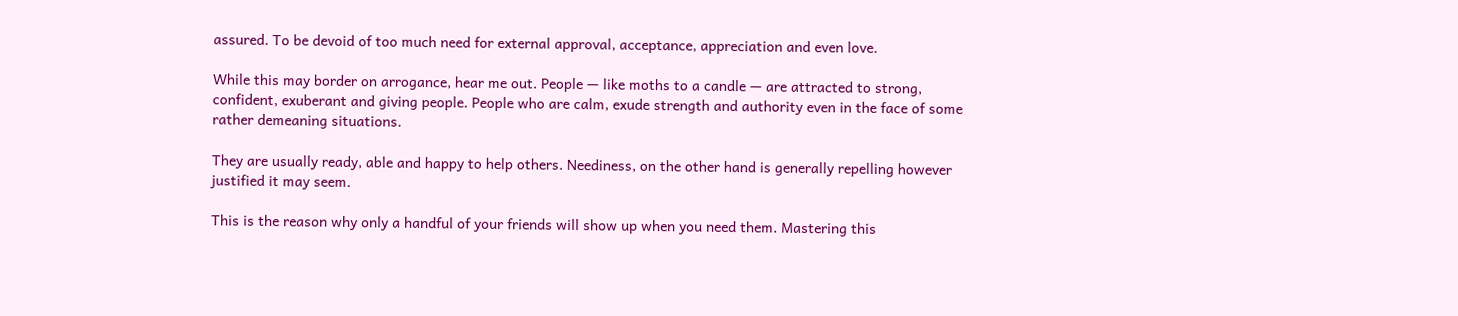assured. To be devoid of too much need for external approval, acceptance, appreciation and even love.

While this may border on arrogance, hear me out. People — like moths to a candle — are attracted to strong, confident, exuberant and giving people. People who are calm, exude strength and authority even in the face of some rather demeaning situations.

They are usually ready, able and happy to help others. Neediness, on the other hand is generally repelling however justified it may seem.

This is the reason why only a handful of your friends will show up when you need them. Mastering this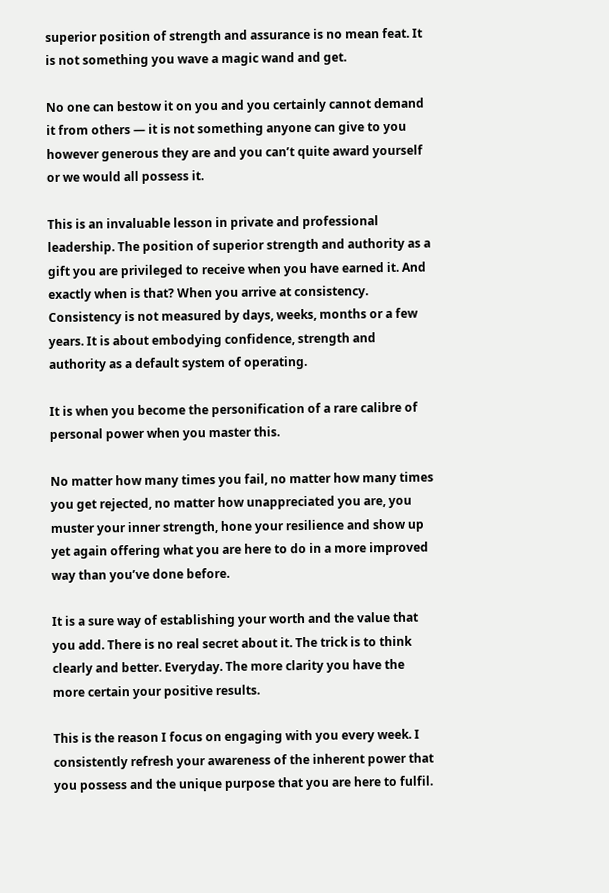superior position of strength and assurance is no mean feat. It is not something you wave a magic wand and get.

No one can bestow it on you and you certainly cannot demand it from others — it is not something anyone can give to you however generous they are and you can’t quite award yourself or we would all possess it.

This is an invaluable lesson in private and professional leadership. The position of superior strength and authority as a gift you are privileged to receive when you have earned it. And exactly when is that? When you arrive at consistency. Consistency is not measured by days, weeks, months or a few years. It is about embodying confidence, strength and authority as a default system of operating.

It is when you become the personification of a rare calibre of personal power when you master this.

No matter how many times you fail, no matter how many times you get rejected, no matter how unappreciated you are, you muster your inner strength, hone your resilience and show up yet again offering what you are here to do in a more improved way than you’ve done before.

It is a sure way of establishing your worth and the value that you add. There is no real secret about it. The trick is to think clearly and better. Everyday. The more clarity you have the more certain your positive results.

This is the reason I focus on engaging with you every week. I consistently refresh your awareness of the inherent power that you possess and the unique purpose that you are here to fulfil.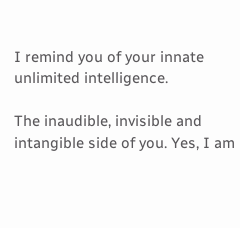I remind you of your innate unlimited intelligence.

The inaudible, invisible and intangible side of you. Yes, I am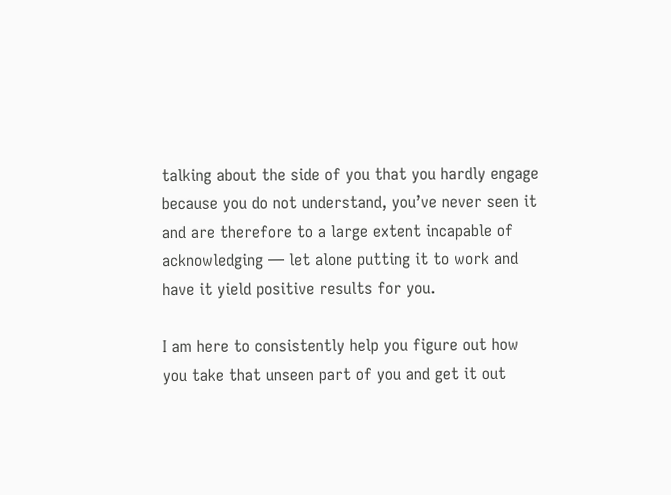talking about the side of you that you hardly engage because you do not understand, you’ve never seen it and are therefore to a large extent incapable of acknowledging — let alone putting it to work and have it yield positive results for you.

I am here to consistently help you figure out how you take that unseen part of you and get it out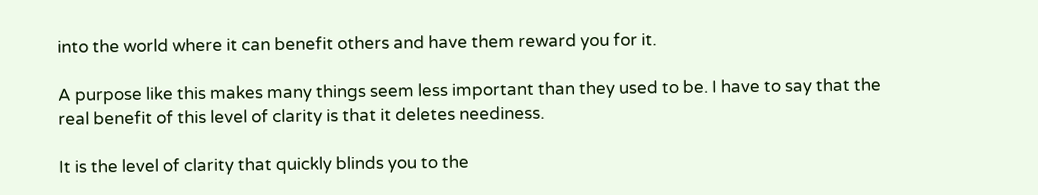into the world where it can benefit others and have them reward you for it.

A purpose like this makes many things seem less important than they used to be. I have to say that the real benefit of this level of clarity is that it deletes neediness.

It is the level of clarity that quickly blinds you to the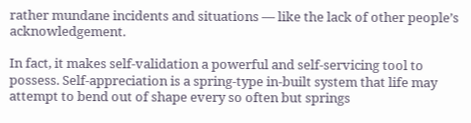rather mundane incidents and situations — like the lack of other people’s acknowledgement.

In fact, it makes self-validation a powerful and self-servicing tool to possess. Self-appreciation is a spring-type in-built system that life may attempt to bend out of shape every so often but springs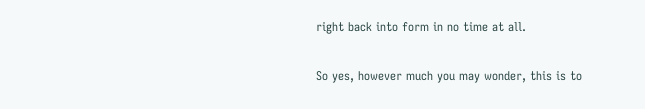right back into form in no time at all.

So yes, however much you may wonder, this is to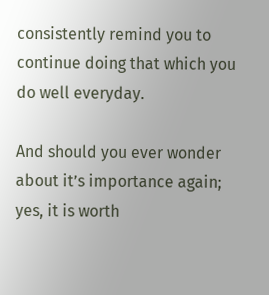consistently remind you to continue doing that which you do well everyday.

And should you ever wonder about it’s importance again; yes, it is worth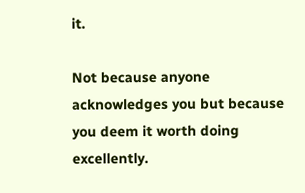it.

Not because anyone acknowledges you but because you deem it worth doing excellently.